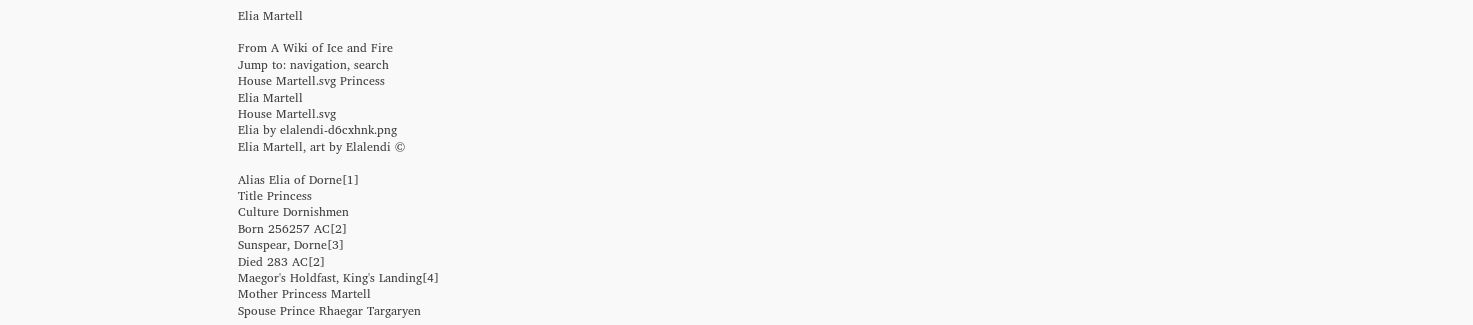Elia Martell

From A Wiki of Ice and Fire
Jump to: navigation, search
House Martell.svg Princess
Elia Martell
House Martell.svg
Elia by elalendi-d6cxhnk.png
Elia Martell, art by Elalendi ©

Alias Elia of Dorne[1]
Title Princess
Culture Dornishmen
Born 256257 AC[2]
Sunspear, Dorne[3]
Died 283 AC[2]
Maegor's Holdfast, King's Landing[4]
Mother Princess Martell
Spouse Prince Rhaegar Targaryen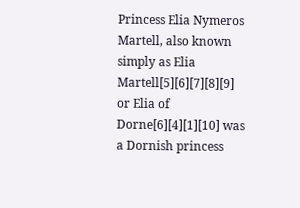Princess Elia Nymeros Martell, also known simply as Elia Martell[5][6][7][8][9] or Elia of Dorne[6][4][1][10] was a Dornish princess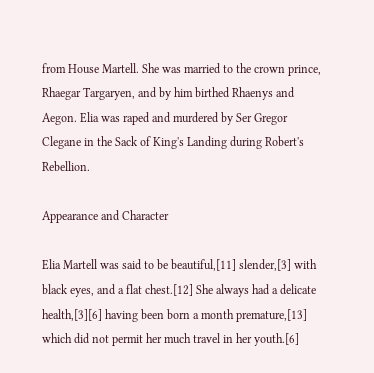from House Martell. She was married to the crown prince, Rhaegar Targaryen, and by him birthed Rhaenys and Aegon. Elia was raped and murdered by Ser Gregor Clegane in the Sack of King's Landing during Robert's Rebellion.

Appearance and Character

Elia Martell was said to be beautiful,[11] slender,[3] with black eyes, and a flat chest.[12] She always had a delicate health,[3][6] having been born a month premature,[13] which did not permit her much travel in her youth.[6]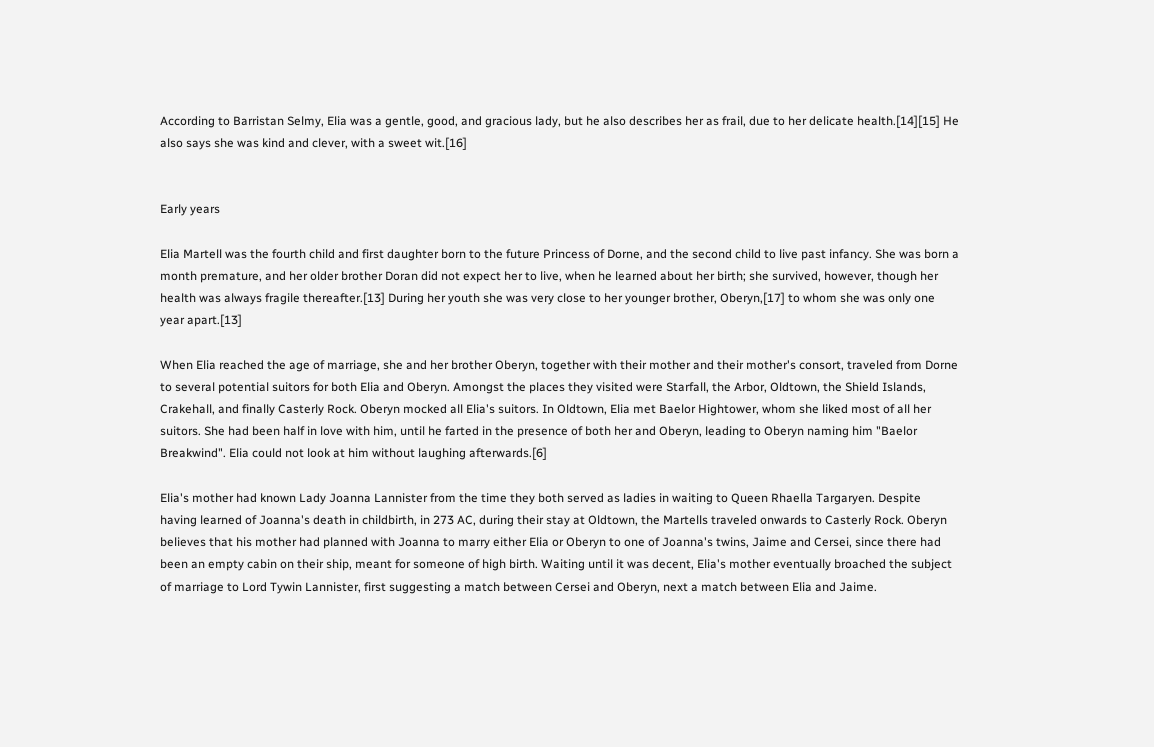According to Barristan Selmy, Elia was a gentle, good, and gracious lady, but he also describes her as frail, due to her delicate health.[14][15] He also says she was kind and clever, with a sweet wit.[16]


Early years

Elia Martell was the fourth child and first daughter born to the future Princess of Dorne, and the second child to live past infancy. She was born a month premature, and her older brother Doran did not expect her to live, when he learned about her birth; she survived, however, though her health was always fragile thereafter.[13] During her youth she was very close to her younger brother, Oberyn,[17] to whom she was only one year apart.[13]

When Elia reached the age of marriage, she and her brother Oberyn, together with their mother and their mother's consort, traveled from Dorne to several potential suitors for both Elia and Oberyn. Amongst the places they visited were Starfall, the Arbor, Oldtown, the Shield Islands, Crakehall, and finally Casterly Rock. Oberyn mocked all Elia's suitors. In Oldtown, Elia met Baelor Hightower, whom she liked most of all her suitors. She had been half in love with him, until he farted in the presence of both her and Oberyn, leading to Oberyn naming him "Baelor Breakwind". Elia could not look at him without laughing afterwards.[6]

Elia's mother had known Lady Joanna Lannister from the time they both served as ladies in waiting to Queen Rhaella Targaryen. Despite having learned of Joanna's death in childbirth, in 273 AC, during their stay at Oldtown, the Martells traveled onwards to Casterly Rock. Oberyn believes that his mother had planned with Joanna to marry either Elia or Oberyn to one of Joanna's twins, Jaime and Cersei, since there had been an empty cabin on their ship, meant for someone of high birth. Waiting until it was decent, Elia's mother eventually broached the subject of marriage to Lord Tywin Lannister, first suggesting a match between Cersei and Oberyn, next a match between Elia and Jaime.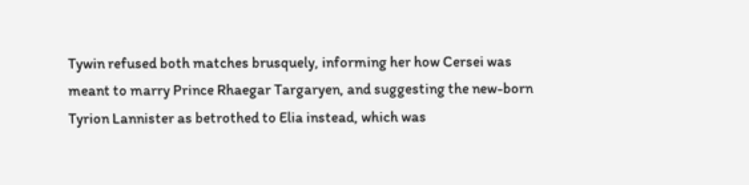Tywin refused both matches brusquely, informing her how Cersei was meant to marry Prince Rhaegar Targaryen, and suggesting the new-born Tyrion Lannister as betrothed to Elia instead, which was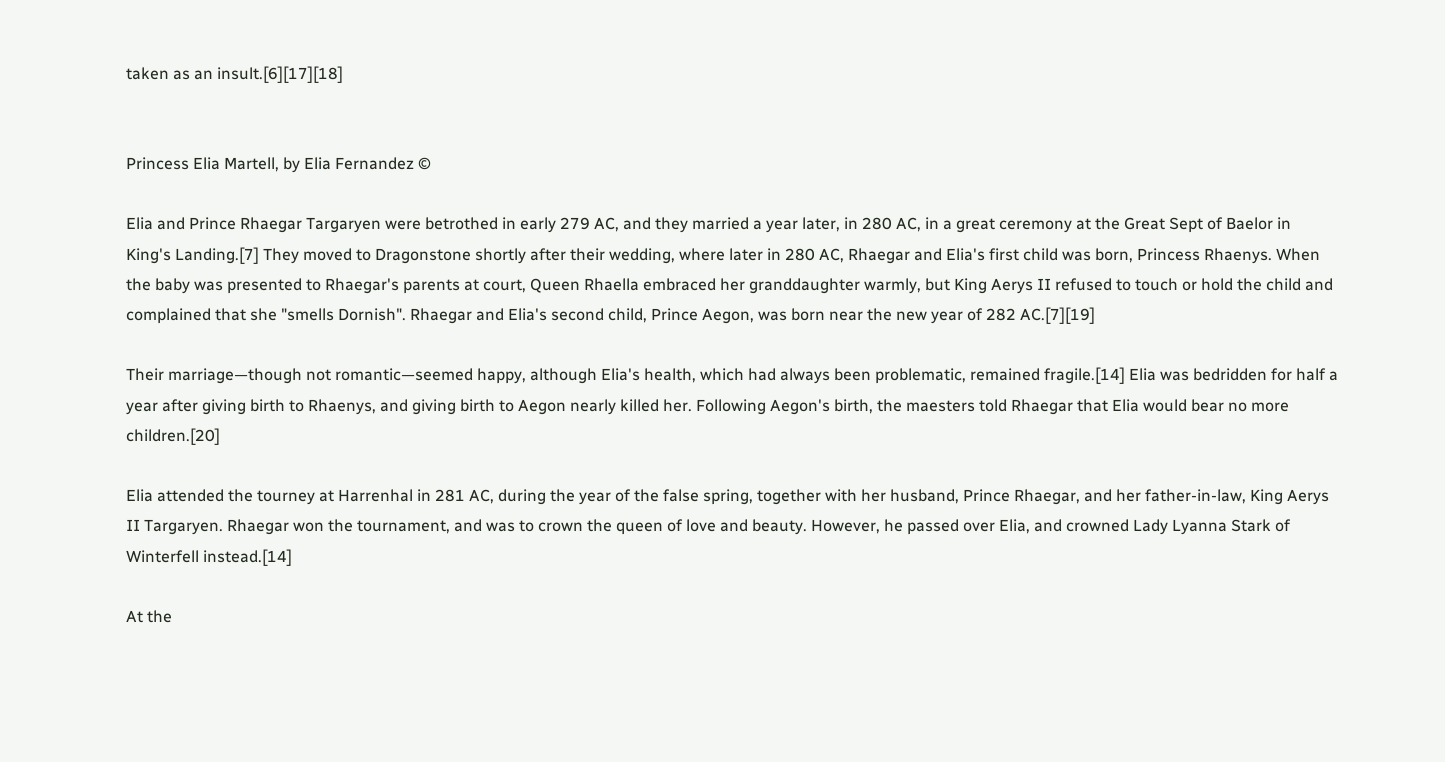taken as an insult.[6][17][18]


Princess Elia Martell, by Elia Fernandez ©

Elia and Prince Rhaegar Targaryen were betrothed in early 279 AC, and they married a year later, in 280 AC, in a great ceremony at the Great Sept of Baelor in King's Landing.[7] They moved to Dragonstone shortly after their wedding, where later in 280 AC, Rhaegar and Elia's first child was born, Princess Rhaenys. When the baby was presented to Rhaegar's parents at court, Queen Rhaella embraced her granddaughter warmly, but King Aerys II refused to touch or hold the child and complained that she "smells Dornish". Rhaegar and Elia's second child, Prince Aegon, was born near the new year of 282 AC.[7][19]

Their marriage—though not romantic—seemed happy, although Elia's health, which had always been problematic, remained fragile.[14] Elia was bedridden for half a year after giving birth to Rhaenys, and giving birth to Aegon nearly killed her. Following Aegon's birth, the maesters told Rhaegar that Elia would bear no more children.[20]

Elia attended the tourney at Harrenhal in 281 AC, during the year of the false spring, together with her husband, Prince Rhaegar, and her father-in-law, King Aerys II Targaryen. Rhaegar won the tournament, and was to crown the queen of love and beauty. However, he passed over Elia, and crowned Lady Lyanna Stark of Winterfell instead.[14]

At the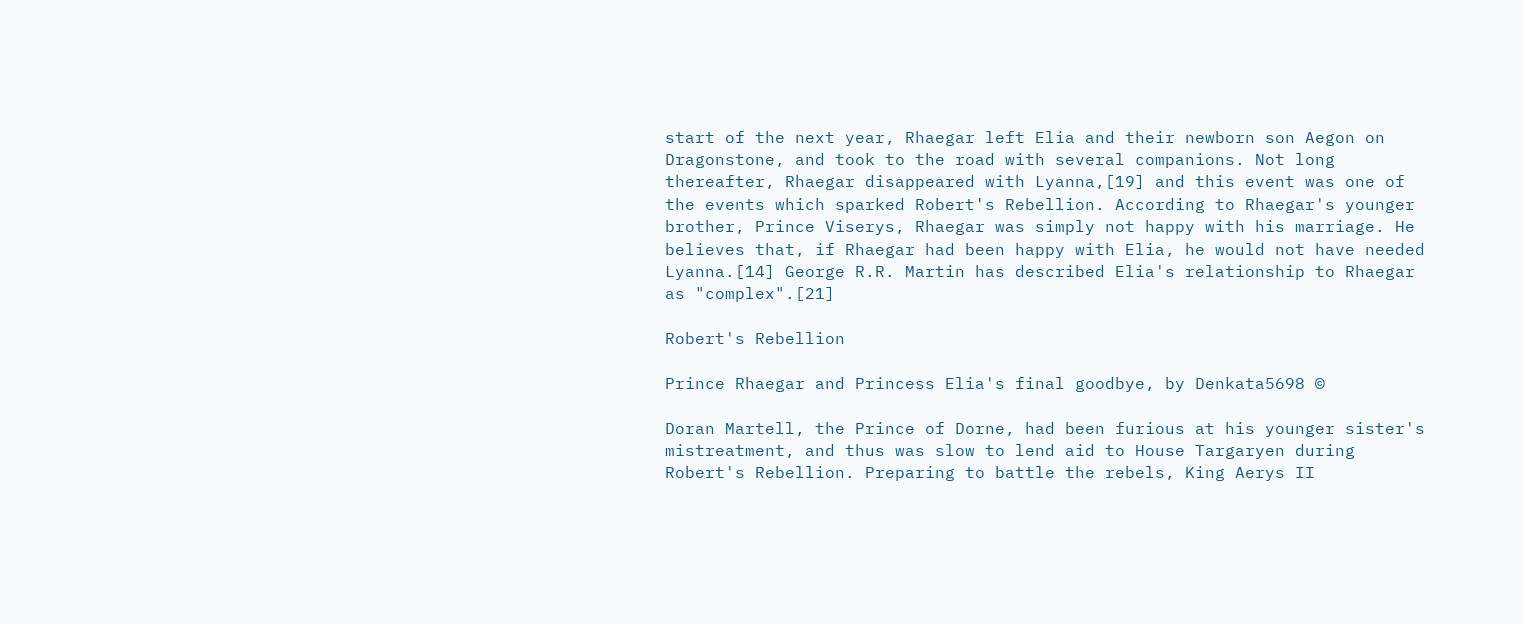start of the next year, Rhaegar left Elia and their newborn son Aegon on Dragonstone, and took to the road with several companions. Not long thereafter, Rhaegar disappeared with Lyanna,[19] and this event was one of the events which sparked Robert's Rebellion. According to Rhaegar's younger brother, Prince Viserys, Rhaegar was simply not happy with his marriage. He believes that, if Rhaegar had been happy with Elia, he would not have needed Lyanna.[14] George R.R. Martin has described Elia's relationship to Rhaegar as "complex".[21]

Robert's Rebellion

Prince Rhaegar and Princess Elia's final goodbye, by Denkata5698 ©

Doran Martell, the Prince of Dorne, had been furious at his younger sister's mistreatment, and thus was slow to lend aid to House Targaryen during Robert's Rebellion. Preparing to battle the rebels, King Aerys II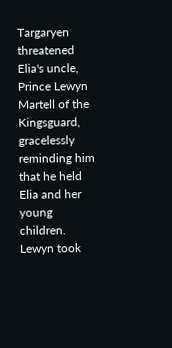Targaryen threatened Elia's uncle, Prince Lewyn Martell of the Kingsguard, gracelessly reminding him that he held Elia and her young children. Lewyn took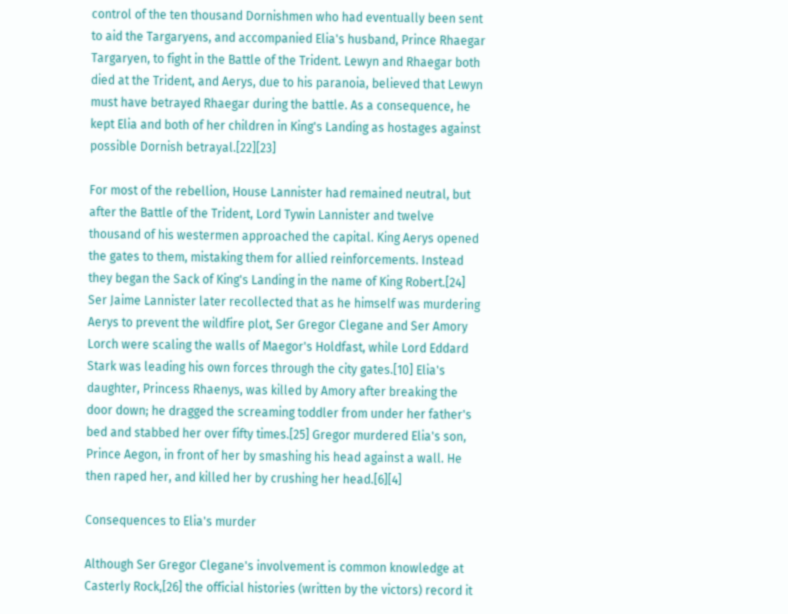control of the ten thousand Dornishmen who had eventually been sent to aid the Targaryens, and accompanied Elia's husband, Prince Rhaegar Targaryen, to fight in the Battle of the Trident. Lewyn and Rhaegar both died at the Trident, and Aerys, due to his paranoia, believed that Lewyn must have betrayed Rhaegar during the battle. As a consequence, he kept Elia and both of her children in King's Landing as hostages against possible Dornish betrayal.[22][23]

For most of the rebellion, House Lannister had remained neutral, but after the Battle of the Trident, Lord Tywin Lannister and twelve thousand of his westermen approached the capital. King Aerys opened the gates to them, mistaking them for allied reinforcements. Instead they began the Sack of King's Landing in the name of King Robert.[24] Ser Jaime Lannister later recollected that as he himself was murdering Aerys to prevent the wildfire plot, Ser Gregor Clegane and Ser Amory Lorch were scaling the walls of Maegor's Holdfast, while Lord Eddard Stark was leading his own forces through the city gates.[10] Elia's daughter, Princess Rhaenys, was killed by Amory after breaking the door down; he dragged the screaming toddler from under her father's bed and stabbed her over fifty times.[25] Gregor murdered Elia's son, Prince Aegon, in front of her by smashing his head against a wall. He then raped her, and killed her by crushing her head.[6][4]

Consequences to Elia's murder

Although Ser Gregor Clegane's involvement is common knowledge at Casterly Rock,[26] the official histories (written by the victors) record it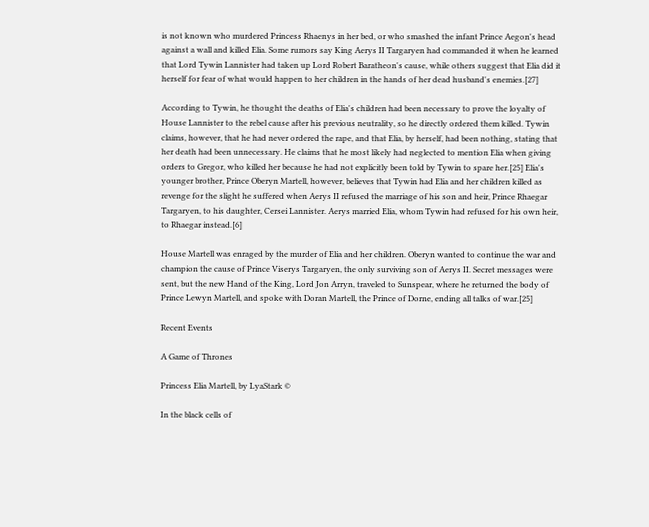is not known who murdered Princess Rhaenys in her bed, or who smashed the infant Prince Aegon's head against a wall and killed Elia. Some rumors say King Aerys II Targaryen had commanded it when he learned that Lord Tywin Lannister had taken up Lord Robert Baratheon's cause, while others suggest that Elia did it herself for fear of what would happen to her children in the hands of her dead husband's enemies.[27]

According to Tywin, he thought the deaths of Elia's children had been necessary to prove the loyalty of House Lannister to the rebel cause after his previous neutrality, so he directly ordered them killed. Tywin claims, however, that he had never ordered the rape, and that Elia, by herself, had been nothing, stating that her death had been unnecessary. He claims that he most likely had neglected to mention Elia when giving orders to Gregor, who killed her because he had not explicitly been told by Tywin to spare her.[25] Elia's younger brother, Prince Oberyn Martell, however, believes that Tywin had Elia and her children killed as revenge for the slight he suffered when Aerys II refused the marriage of his son and heir, Prince Rhaegar Targaryen, to his daughter, Cersei Lannister. Aerys married Elia, whom Tywin had refused for his own heir, to Rhaegar instead.[6]

House Martell was enraged by the murder of Elia and her children. Oberyn wanted to continue the war and champion the cause of Prince Viserys Targaryen, the only surviving son of Aerys II. Secret messages were sent, but the new Hand of the King, Lord Jon Arryn, traveled to Sunspear, where he returned the body of Prince Lewyn Martell, and spoke with Doran Martell, the Prince of Dorne, ending all talks of war.[25]

Recent Events

A Game of Thrones

Princess Elia Martell, by LyaStark ©

In the black cells of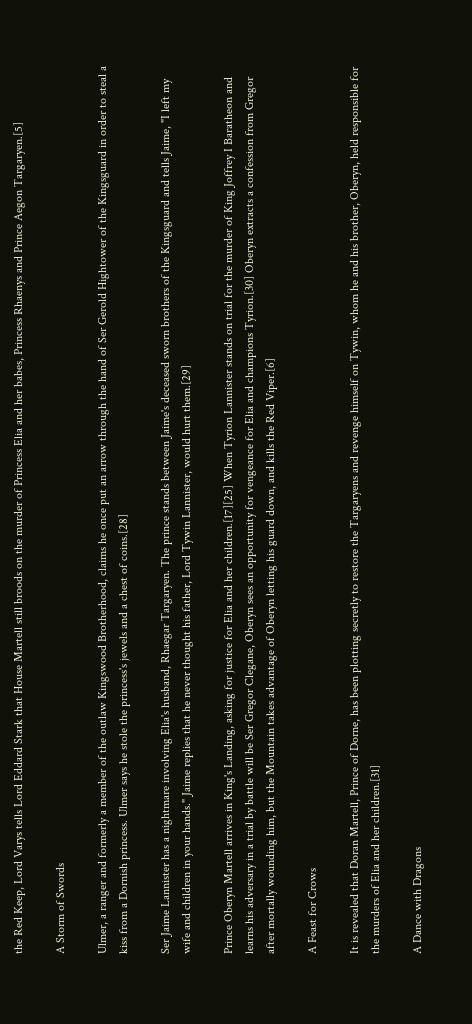the Red Keep, Lord Varys tells Lord Eddard Stark that House Martell still broods on the murder of Princess Elia and her babes, Princess Rhaenys and Prince Aegon Targaryen.[5]

A Storm of Swords

Ulmer, a ranger and formerly a member of the outlaw Kingswood Brotherhood, claims he once put an arrow through the hand of Ser Gerold Hightower of the Kingsguard in order to steal a kiss from a Dornish princess. Ulmer says he stole the princess's jewels and a chest of coins.[28]

Ser Jaime Lannister has a nightmare involving Elia's husband, Rhaegar Targaryen. The prince stands between Jaime's deceased sworn brothers of the Kingsguard and tells Jaime, "I left my wife and children in your hands." Jaime replies that he never thought his father, Lord Tywin Lannister, would hurt them.[29]

Prince Oberyn Martell arrives in King's Landing, asking for justice for Elia and her children.[17][25] When Tyrion Lannister stands on trial for the murder of King Joffrey I Baratheon and learns his adversary in a trial by battle will be Ser Gregor Clegane, Oberyn sees an opportunity for vengeance for Elia and champions Tyrion.[30] Oberyn extracts a confession from Gregor after mortally wounding him, but the Mountain takes advantage of Oberyn letting his guard down, and kills the Red Viper.[6]

A Feast for Crows

It is revealed that Doran Martell, Prince of Dorne, has been plotting secretly to restore the Targaryens and revenge himself on Tywin, whom he and his brother, Oberyn, held responsible for the murders of Elia and her children.[31]

A Dance with Dragons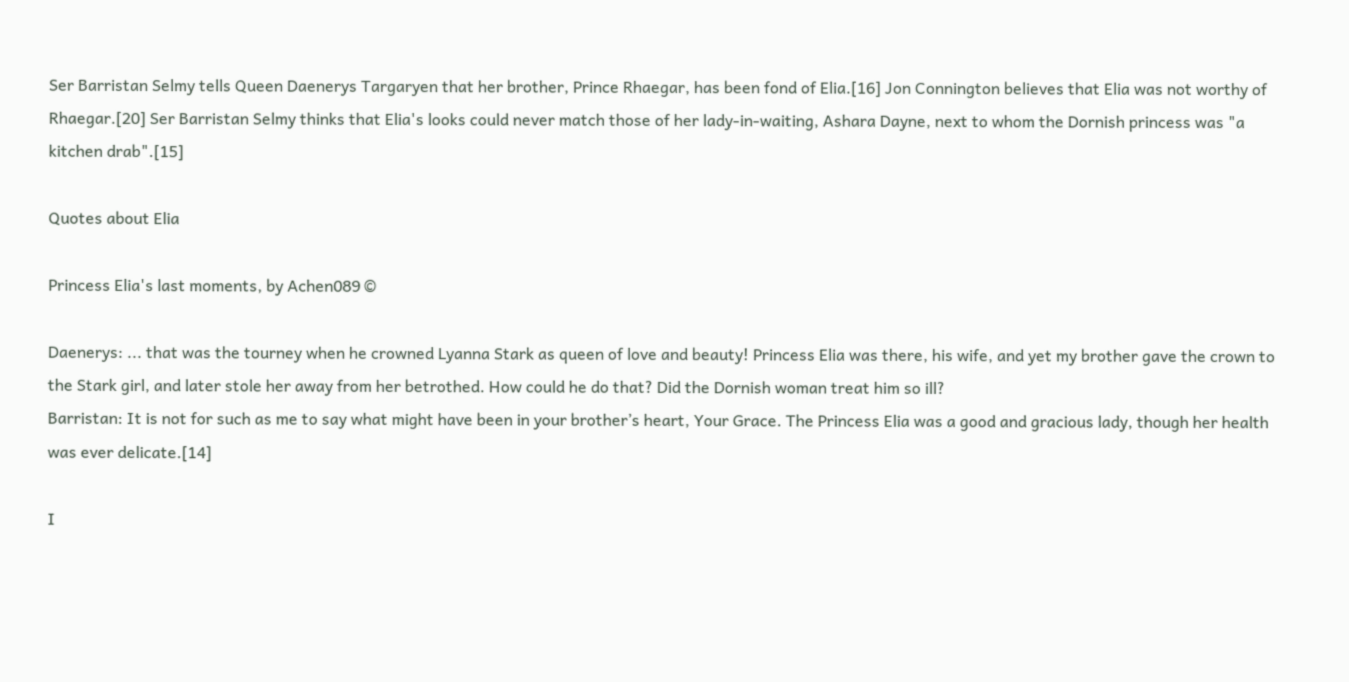Ser Barristan Selmy tells Queen Daenerys Targaryen that her brother, Prince Rhaegar, has been fond of Elia.[16] Jon Connington believes that Elia was not worthy of Rhaegar.[20] Ser Barristan Selmy thinks that Elia's looks could never match those of her lady-in-waiting, Ashara Dayne, next to whom the Dornish princess was "a kitchen drab".[15]

Quotes about Elia

Princess Elia's last moments, by Achen089 ©

Daenerys: ... that was the tourney when he crowned Lyanna Stark as queen of love and beauty! Princess Elia was there, his wife, and yet my brother gave the crown to the Stark girl, and later stole her away from her betrothed. How could he do that? Did the Dornish woman treat him so ill?
Barristan: It is not for such as me to say what might have been in your brother’s heart, Your Grace. The Princess Elia was a good and gracious lady, though her health was ever delicate.[14]

I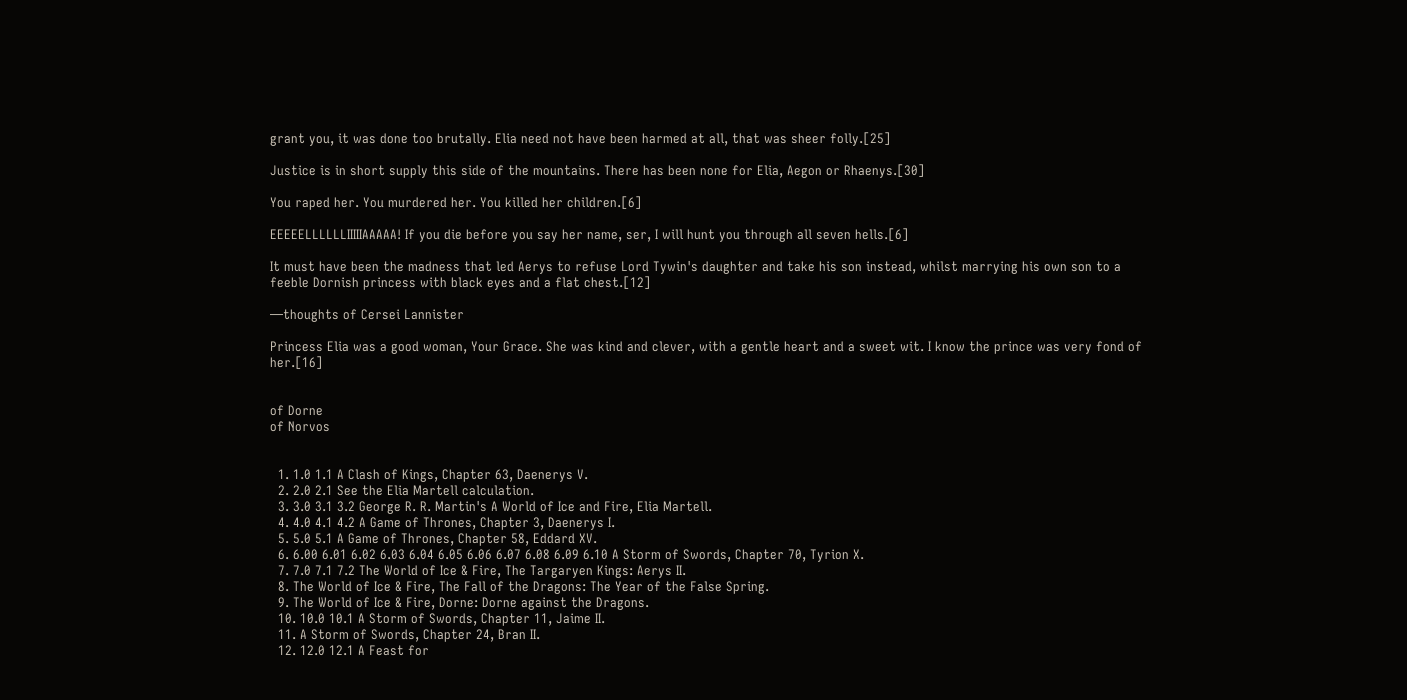grant you, it was done too brutally. Elia need not have been harmed at all, that was sheer folly.[25]

Justice is in short supply this side of the mountains. There has been none for Elia, Aegon or Rhaenys.[30]

You raped her. You murdered her. You killed her children.[6]

EEEEELLLLLLIIIIIAAAAA! If you die before you say her name, ser, I will hunt you through all seven hells.[6]

It must have been the madness that led Aerys to refuse Lord Tywin's daughter and take his son instead, whilst marrying his own son to a feeble Dornish princess with black eyes and a flat chest.[12]

—thoughts of Cersei Lannister

Princess Elia was a good woman, Your Grace. She was kind and clever, with a gentle heart and a sweet wit. I know the prince was very fond of her.[16]


of Dorne
of Norvos


  1. 1.0 1.1 A Clash of Kings, Chapter 63, Daenerys V.
  2. 2.0 2.1 See the Elia Martell calculation.
  3. 3.0 3.1 3.2 George R. R. Martin's A World of Ice and Fire, Elia Martell.
  4. 4.0 4.1 4.2 A Game of Thrones, Chapter 3, Daenerys I.
  5. 5.0 5.1 A Game of Thrones, Chapter 58, Eddard XV.
  6. 6.00 6.01 6.02 6.03 6.04 6.05 6.06 6.07 6.08 6.09 6.10 A Storm of Swords, Chapter 70, Tyrion X.
  7. 7.0 7.1 7.2 The World of Ice & Fire, The Targaryen Kings: Aerys II.
  8. The World of Ice & Fire, The Fall of the Dragons: The Year of the False Spring.
  9. The World of Ice & Fire, Dorne: Dorne against the Dragons.
  10. 10.0 10.1 A Storm of Swords, Chapter 11, Jaime II.
  11. A Storm of Swords, Chapter 24, Bran II.
  12. 12.0 12.1 A Feast for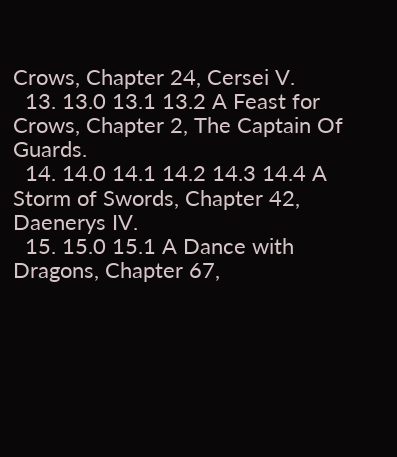Crows, Chapter 24, Cersei V.
  13. 13.0 13.1 13.2 A Feast for Crows, Chapter 2, The Captain Of Guards.
  14. 14.0 14.1 14.2 14.3 14.4 A Storm of Swords, Chapter 42, Daenerys IV.
  15. 15.0 15.1 A Dance with Dragons, Chapter 67,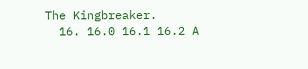The Kingbreaker.
  16. 16.0 16.1 16.2 A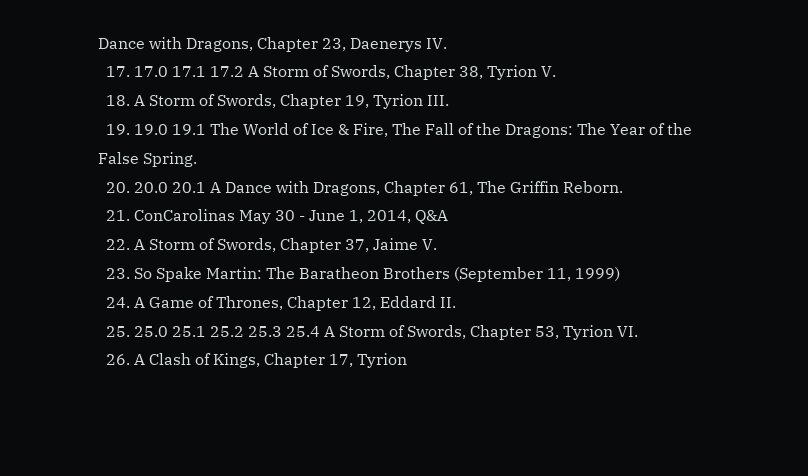Dance with Dragons, Chapter 23, Daenerys IV.
  17. 17.0 17.1 17.2 A Storm of Swords, Chapter 38, Tyrion V.
  18. A Storm of Swords, Chapter 19, Tyrion III.
  19. 19.0 19.1 The World of Ice & Fire, The Fall of the Dragons: The Year of the False Spring.
  20. 20.0 20.1 A Dance with Dragons, Chapter 61, The Griffin Reborn.
  21. ConCarolinas May 30 - June 1, 2014, Q&A
  22. A Storm of Swords, Chapter 37, Jaime V.
  23. So Spake Martin: The Baratheon Brothers (September 11, 1999)
  24. A Game of Thrones, Chapter 12, Eddard II.
  25. 25.0 25.1 25.2 25.3 25.4 A Storm of Swords, Chapter 53, Tyrion VI.
  26. A Clash of Kings, Chapter 17, Tyrion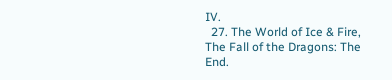IV.
  27. The World of Ice & Fire, The Fall of the Dragons: The End.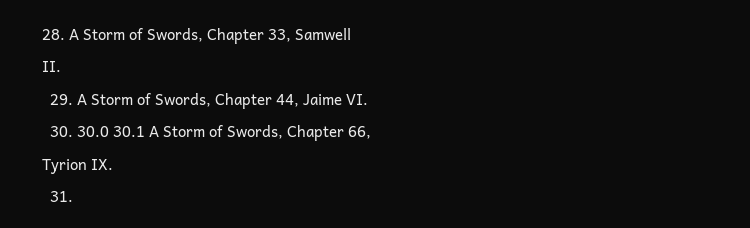28. A Storm of Swords, Chapter 33, Samwell II.
  29. A Storm of Swords, Chapter 44, Jaime VI.
  30. 30.0 30.1 A Storm of Swords, Chapter 66, Tyrion IX.
  31.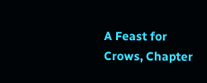A Feast for Crows, Chapter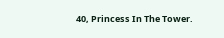40, Princess In The Tower.